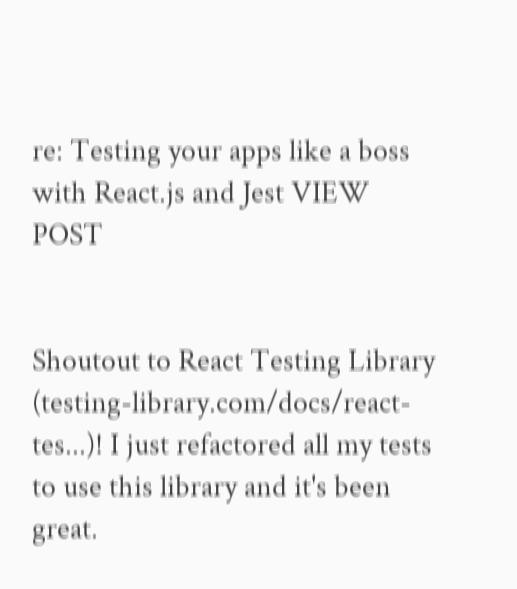re: Testing your apps like a boss with React.js and Jest VIEW POST


Shoutout to React Testing Library (testing-library.com/docs/react-tes...)! I just refactored all my tests to use this library and it's been great.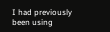I had previously been using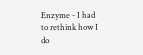Enzyme - I had to rethink how I do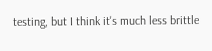testing, but I think it's much less brittle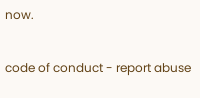now.

code of conduct - report abuse